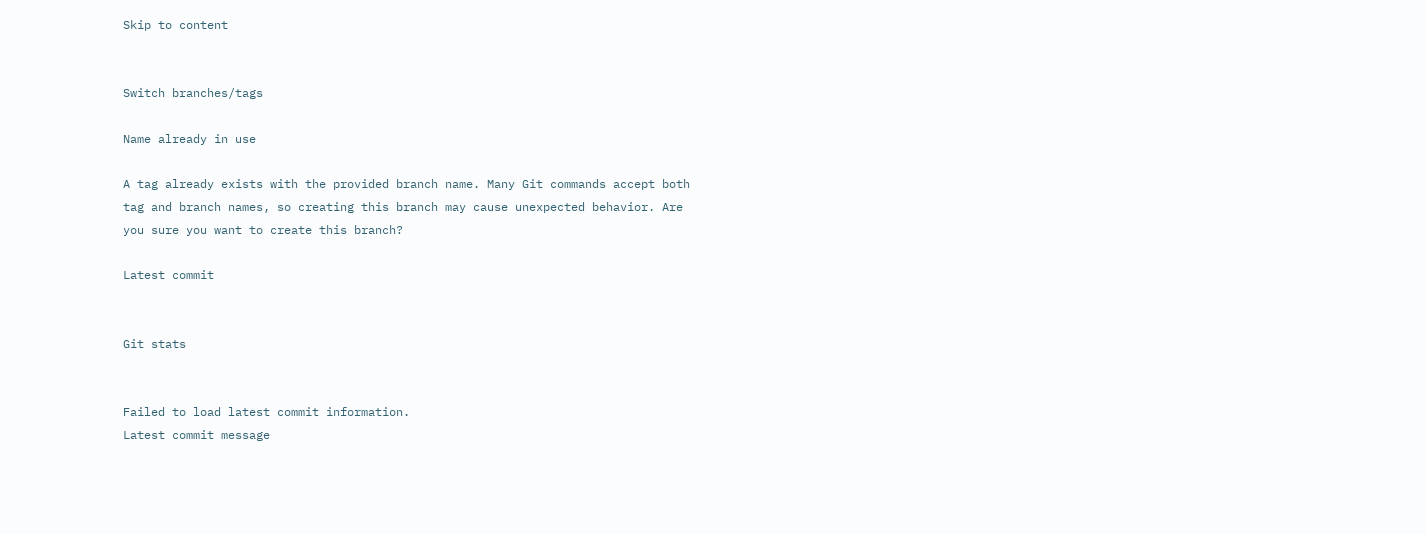Skip to content


Switch branches/tags

Name already in use

A tag already exists with the provided branch name. Many Git commands accept both tag and branch names, so creating this branch may cause unexpected behavior. Are you sure you want to create this branch?

Latest commit


Git stats


Failed to load latest commit information.
Latest commit message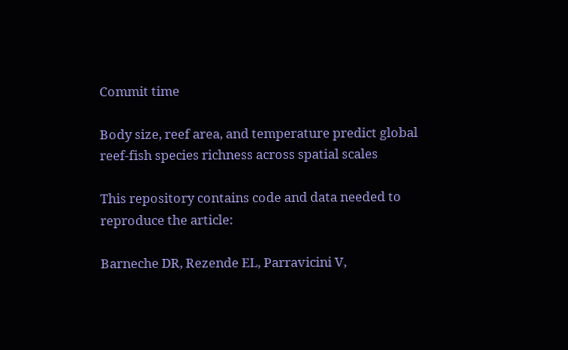Commit time

Body size, reef area, and temperature predict global reef-fish species richness across spatial scales

This repository contains code and data needed to reproduce the article:

Barneche DR, Rezende EL, Parravicini V,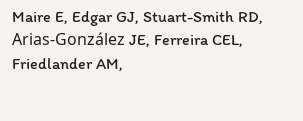Maire E, Edgar GJ, Stuart-Smith RD, Arias-González JE, Ferreira CEL, Friedlander AM,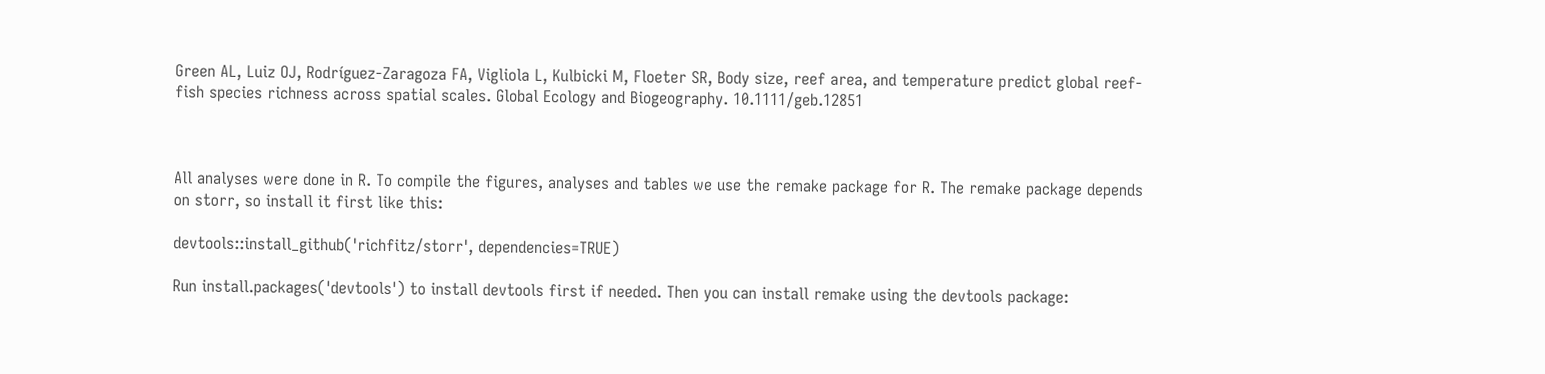Green AL, Luiz OJ, Rodríguez-Zaragoza FA, Vigliola L, Kulbicki M, Floeter SR, Body size, reef area, and temperature predict global reef-fish species richness across spatial scales. Global Ecology and Biogeography. 10.1111/geb.12851



All analyses were done in R. To compile the figures, analyses and tables we use the remake package for R. The remake package depends on storr, so install it first like this:

devtools::install_github('richfitz/storr', dependencies=TRUE)

Run install.packages('devtools') to install devtools first if needed. Then you can install remake using the devtools package: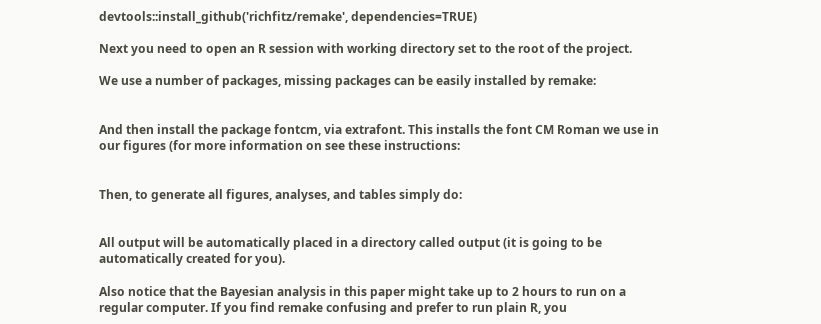devtools::install_github('richfitz/remake', dependencies=TRUE)

Next you need to open an R session with working directory set to the root of the project.

We use a number of packages, missing packages can be easily installed by remake:


And then install the package fontcm, via extrafont. This installs the font CM Roman we use in our figures (for more information on see these instructions:


Then, to generate all figures, analyses, and tables simply do:


All output will be automatically placed in a directory called output (it is going to be automatically created for you).

Also notice that the Bayesian analysis in this paper might take up to 2 hours to run on a regular computer. If you find remake confusing and prefer to run plain R, you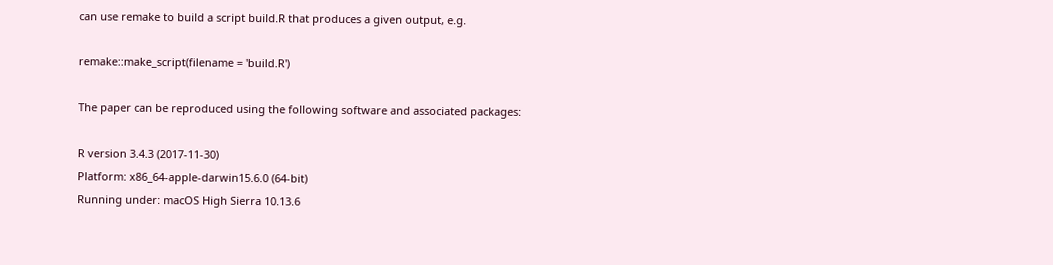can use remake to build a script build.R that produces a given output, e.g.

remake::make_script(filename = 'build.R')

The paper can be reproduced using the following software and associated packages:

R version 3.4.3 (2017-11-30)
Platform: x86_64-apple-darwin15.6.0 (64-bit)
Running under: macOS High Sierra 10.13.6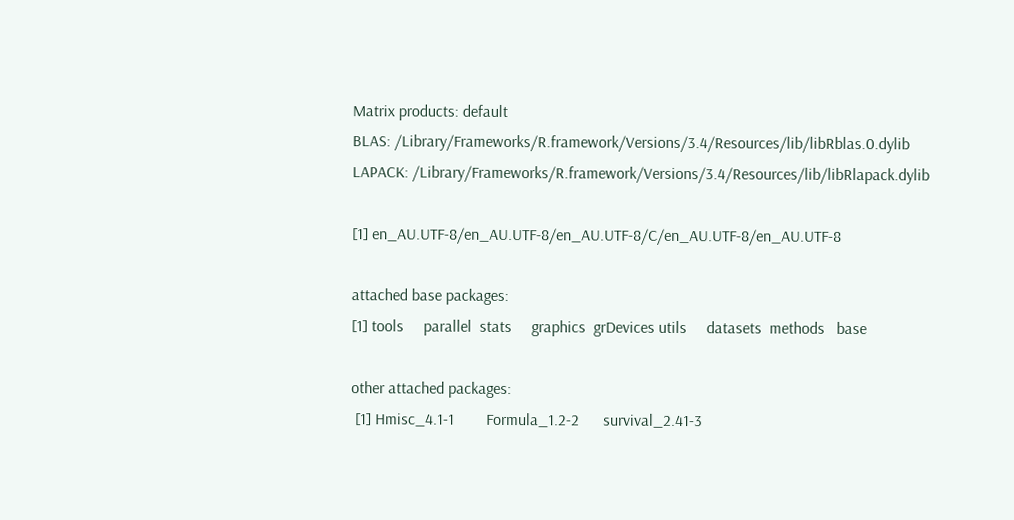Matrix products: default
BLAS: /Library/Frameworks/R.framework/Versions/3.4/Resources/lib/libRblas.0.dylib
LAPACK: /Library/Frameworks/R.framework/Versions/3.4/Resources/lib/libRlapack.dylib

[1] en_AU.UTF-8/en_AU.UTF-8/en_AU.UTF-8/C/en_AU.UTF-8/en_AU.UTF-8

attached base packages:
[1] tools     parallel  stats     graphics  grDevices utils     datasets  methods   base

other attached packages:
 [1] Hmisc_4.1-1        Formula_1.2-2      survival_2.41-3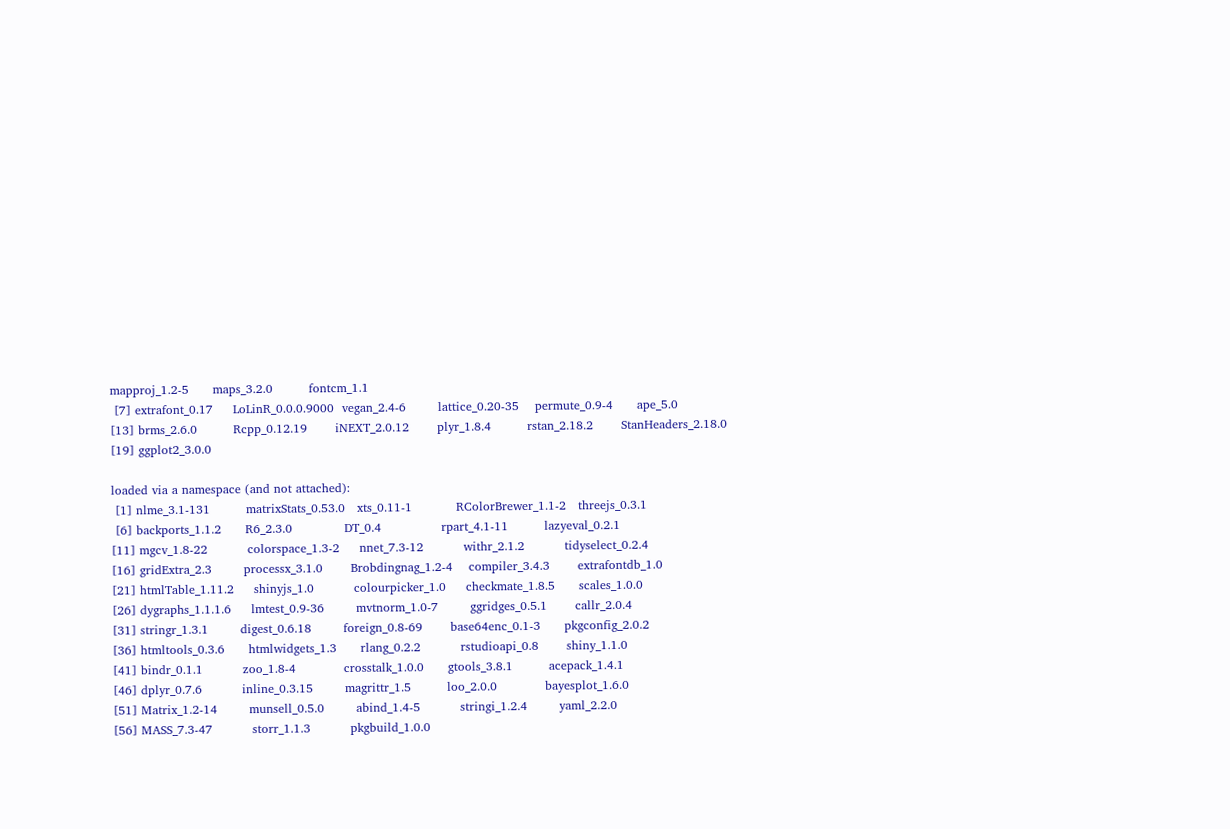mapproj_1.2-5      maps_3.2.0         fontcm_1.1
 [7] extrafont_0.17     LoLinR_0.0.0.9000  vegan_2.4-6        lattice_0.20-35    permute_0.9-4      ape_5.0
[13] brms_2.6.0         Rcpp_0.12.19       iNEXT_2.0.12       plyr_1.8.4         rstan_2.18.2       StanHeaders_2.18.0
[19] ggplot2_3.0.0

loaded via a namespace (and not attached):
 [1] nlme_3.1-131         matrixStats_0.53.0   xts_0.11-1           RColorBrewer_1.1-2   threejs_0.3.1
 [6] backports_1.1.2      R6_2.3.0             DT_0.4               rpart_4.1-11         lazyeval_0.2.1
[11] mgcv_1.8-22          colorspace_1.3-2     nnet_7.3-12          withr_2.1.2          tidyselect_0.2.4
[16] gridExtra_2.3        processx_3.1.0       Brobdingnag_1.2-4    compiler_3.4.3       extrafontdb_1.0
[21] htmlTable_1.11.2     shinyjs_1.0          colourpicker_1.0     checkmate_1.8.5      scales_1.0.0
[26] dygraphs_1.1.1.6     lmtest_0.9-36        mvtnorm_1.0-7        ggridges_0.5.1       callr_2.0.4
[31] stringr_1.3.1        digest_0.6.18        foreign_0.8-69       base64enc_0.1-3      pkgconfig_2.0.2
[36] htmltools_0.3.6      htmlwidgets_1.3      rlang_0.2.2          rstudioapi_0.8       shiny_1.1.0
[41] bindr_0.1.1          zoo_1.8-4            crosstalk_1.0.0      gtools_3.8.1         acepack_1.4.1
[46] dplyr_0.7.6          inline_0.3.15        magrittr_1.5         loo_2.0.0            bayesplot_1.6.0
[51] Matrix_1.2-14        munsell_0.5.0        abind_1.4-5          stringi_1.2.4        yaml_2.2.0
[56] MASS_7.3-47          storr_1.1.3          pkgbuild_1.0.0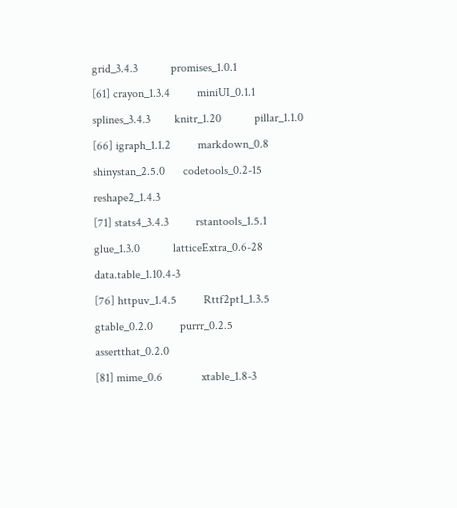grid_3.4.3           promises_1.0.1
[61] crayon_1.3.4         miniUI_0.1.1         splines_3.4.3        knitr_1.20           pillar_1.1.0
[66] igraph_1.1.2         markdown_0.8         shinystan_2.5.0      codetools_0.2-15     reshape2_1.4.3
[71] stats4_3.4.3         rstantools_1.5.1     glue_1.3.0           latticeExtra_0.6-28  data.table_1.10.4-3
[76] httpuv_1.4.5         Rttf2pt1_1.3.5       gtable_0.2.0         purrr_0.2.5          assertthat_0.2.0
[81] mime_0.6             xtable_1.8-3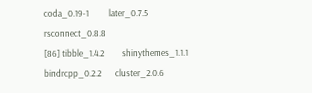coda_0.19-1          later_0.7.5          rsconnect_0.8.8
[86] tibble_1.4.2         shinythemes_1.1.1    bindrcpp_0.2.2       cluster_2.0.6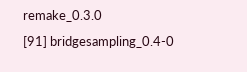remake_0.3.0
[91] bridgesampling_0.4-0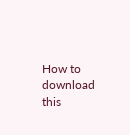How to download this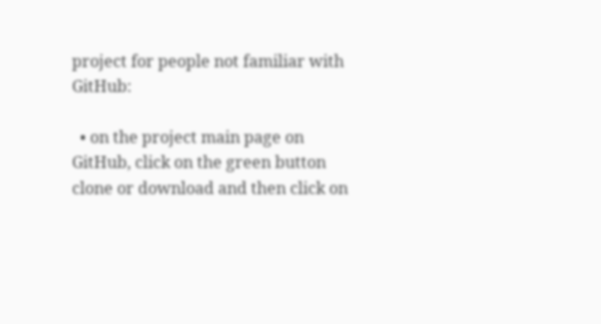project for people not familiar with GitHub:

  • on the project main page on GitHub, click on the green button clone or download and then click on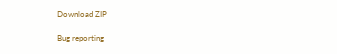Download ZIP

Bug reporting